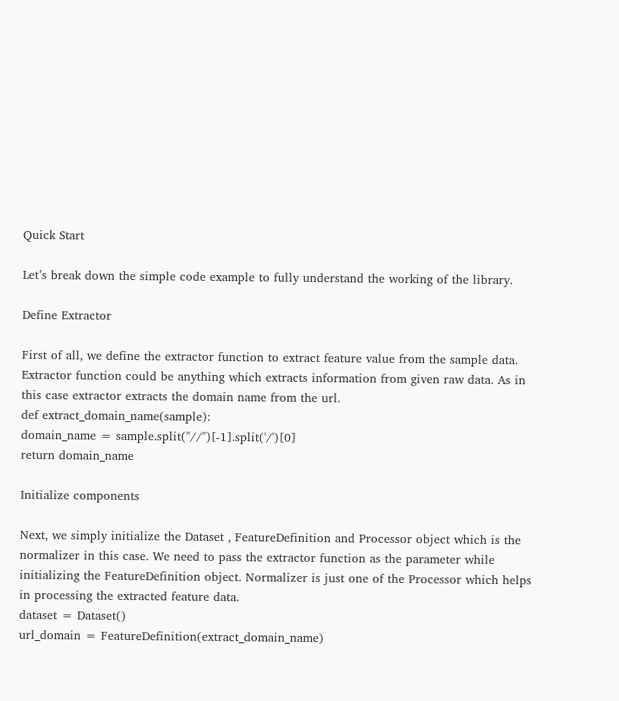Quick Start

Let’s break down the simple code example to fully understand the working of the library.

Define Extractor

First of all, we define the extractor function to extract feature value from the sample data. Extractor function could be anything which extracts information from given raw data. As in this case extractor extracts the domain name from the url.
def extract_domain_name(sample):
domain_name = sample.split("//")[-1].split('/')[0]
return domain_name

Initialize components

Next, we simply initialize the Dataset , FeatureDefinition and Processor object which is the normalizer in this case. We need to pass the extractor function as the parameter while initializing the FeatureDefinition object. Normalizer is just one of the Processor which helps in processing the extracted feature data.
dataset = Dataset()
url_domain = FeatureDefinition(extract_domain_name)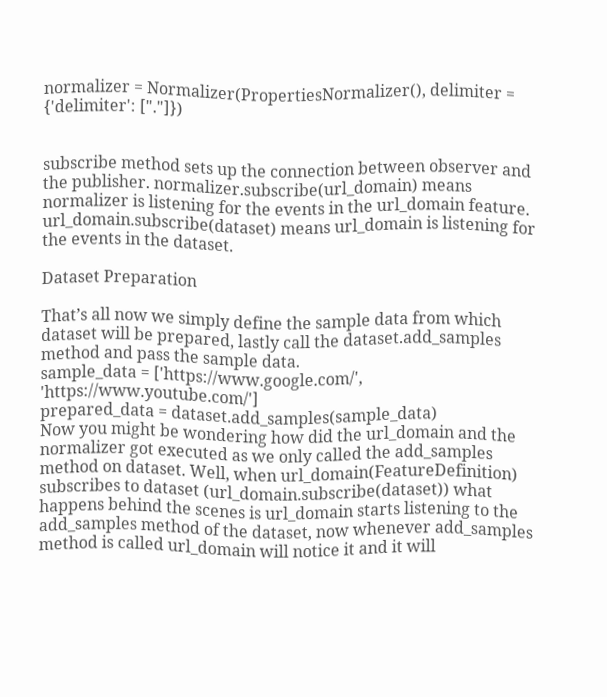normalizer = Normalizer(PropertiesNormalizer(), delimiter = {'delimiter': ["."]})


subscribe method sets up the connection between observer and the publisher. normalizer.subscribe(url_domain) means normalizer is listening for the events in the url_domain feature. url_domain.subscribe(dataset) means url_domain is listening for the events in the dataset.

Dataset Preparation

That’s all now we simply define the sample data from which dataset will be prepared, lastly call the dataset.add_samples method and pass the sample data.
sample_data = ['https://www.google.com/', 'https://www.youtube.com/']
prepared_data = dataset.add_samples(sample_data)
Now you might be wondering how did the url_domain and the normalizer got executed as we only called the add_samples method on dataset. Well, when url_domain(FeatureDefinition) subscribes to dataset (url_domain.subscribe(dataset)) what happens behind the scenes is url_domain starts listening to the add_samples method of the dataset, now whenever add_samples method is called url_domain will notice it and it will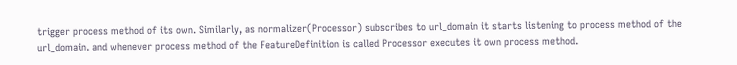trigger process method of its own. Similarly, as normalizer(Processor) subscribes to url_domain it starts listening to process method of the url_domain. and whenever process method of the FeatureDefinition is called Processor executes it own process method.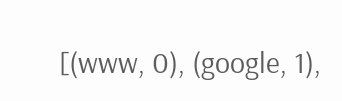[(www, 0), (google, 1),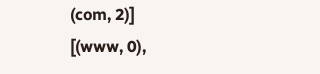(com, 2)]
[(www, 0),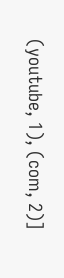(youtube, 1), (com, 2)]